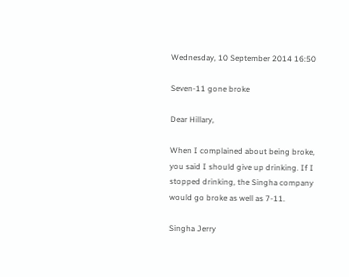Wednesday, 10 September 2014 16:50

Seven-11 gone broke

Dear Hillary,

When I complained about being broke, you said I should give up drinking. If I stopped drinking, the Singha company would go broke as well as 7-11.

Singha Jerry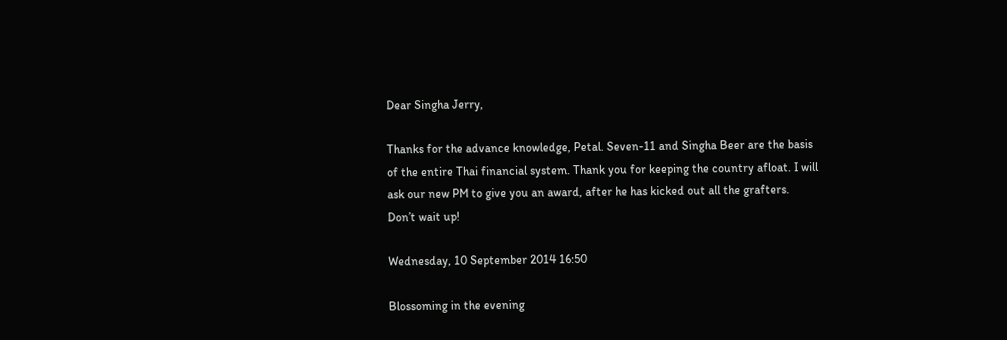Dear Singha Jerry,

Thanks for the advance knowledge, Petal. Seven-11 and Singha Beer are the basis of the entire Thai financial system. Thank you for keeping the country afloat. I will ask our new PM to give you an award, after he has kicked out all the grafters. Don’t wait up!

Wednesday, 10 September 2014 16:50

Blossoming in the evening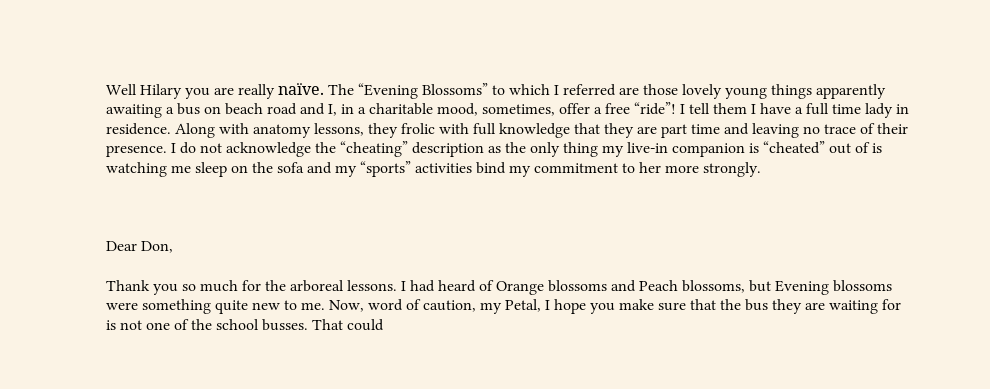Well Hilary you are really naïve. The “Evening Blossoms” to which I referred are those lovely young things apparently awaiting a bus on beach road and I, in a charitable mood, sometimes, offer a free “ride”! I tell them I have a full time lady in residence. Along with anatomy lessons, they frolic with full knowledge that they are part time and leaving no trace of their presence. I do not acknowledge the “cheating” description as the only thing my live-in companion is “cheated” out of is watching me sleep on the sofa and my “sports” activities bind my commitment to her more strongly.



Dear Don,

Thank you so much for the arboreal lessons. I had heard of Orange blossoms and Peach blossoms, but Evening blossoms were something quite new to me. Now, word of caution, my Petal, I hope you make sure that the bus they are waiting for is not one of the school busses. That could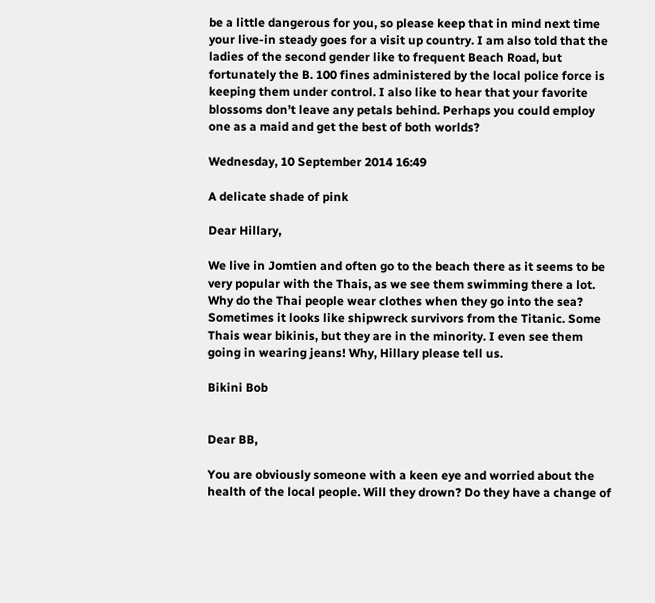be a little dangerous for you, so please keep that in mind next time your live-in steady goes for a visit up country. I am also told that the ladies of the second gender like to frequent Beach Road, but fortunately the B. 100 fines administered by the local police force is keeping them under control. I also like to hear that your favorite blossoms don’t leave any petals behind. Perhaps you could employ one as a maid and get the best of both worlds?

Wednesday, 10 September 2014 16:49

A delicate shade of pink

Dear Hillary,

We live in Jomtien and often go to the beach there as it seems to be very popular with the Thais, as we see them swimming there a lot. Why do the Thai people wear clothes when they go into the sea? Sometimes it looks like shipwreck survivors from the Titanic. Some Thais wear bikinis, but they are in the minority. I even see them going in wearing jeans! Why, Hillary please tell us.

Bikini Bob


Dear BB,

You are obviously someone with a keen eye and worried about the health of the local people. Will they drown? Do they have a change of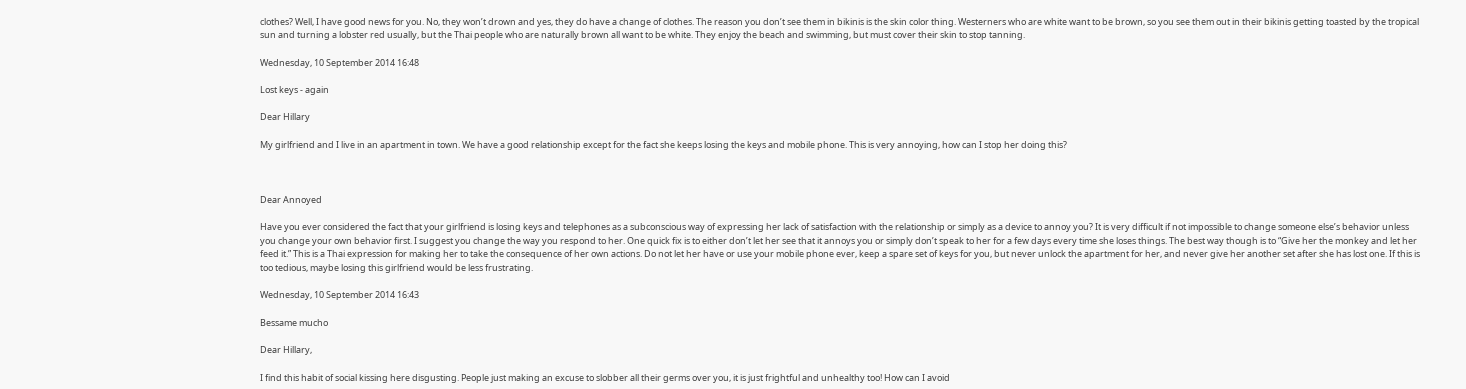clothes? Well, I have good news for you. No, they won’t drown and yes, they do have a change of clothes. The reason you don’t see them in bikinis is the skin color thing. Westerners who are white want to be brown, so you see them out in their bikinis getting toasted by the tropical sun and turning a lobster red usually, but the Thai people who are naturally brown all want to be white. They enjoy the beach and swimming, but must cover their skin to stop tanning.

Wednesday, 10 September 2014 16:48

Lost keys - again

Dear Hillary

My girlfriend and I live in an apartment in town. We have a good relationship except for the fact she keeps losing the keys and mobile phone. This is very annoying, how can I stop her doing this?



Dear Annoyed

Have you ever considered the fact that your girlfriend is losing keys and telephones as a subconscious way of expressing her lack of satisfaction with the relationship or simply as a device to annoy you? It is very difficult if not impossible to change someone else’s behavior unless you change your own behavior first. I suggest you change the way you respond to her. One quick fix is to either don’t let her see that it annoys you or simply don’t speak to her for a few days every time she loses things. The best way though is to “Give her the monkey and let her feed it.” This is a Thai expression for making her to take the consequence of her own actions. Do not let her have or use your mobile phone ever, keep a spare set of keys for you, but never unlock the apartment for her, and never give her another set after she has lost one. If this is too tedious, maybe losing this girlfriend would be less frustrating.

Wednesday, 10 September 2014 16:43

Bessame mucho

Dear Hillary,

I find this habit of social kissing here disgusting. People just making an excuse to slobber all their germs over you, it is just frightful and unhealthy too! How can I avoid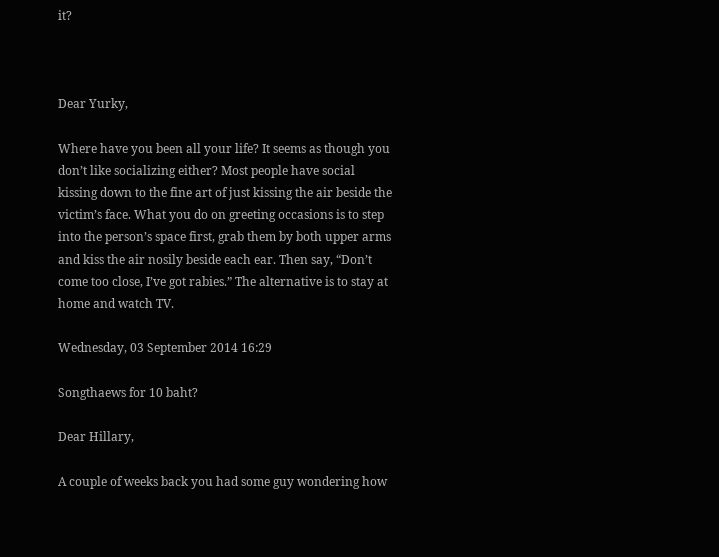it?



Dear Yurky,

Where have you been all your life? It seems as though you don’t like socializing either? Most people have social kissing down to the fine art of just kissing the air beside the victim’s face. What you do on greeting occasions is to step into the person’s space first, grab them by both upper arms and kiss the air nosily beside each ear. Then say, “Don’t come too close, I’ve got rabies.” The alternative is to stay at home and watch TV.

Wednesday, 03 September 2014 16:29

Songthaews for 10 baht?

Dear Hillary,

A couple of weeks back you had some guy wondering how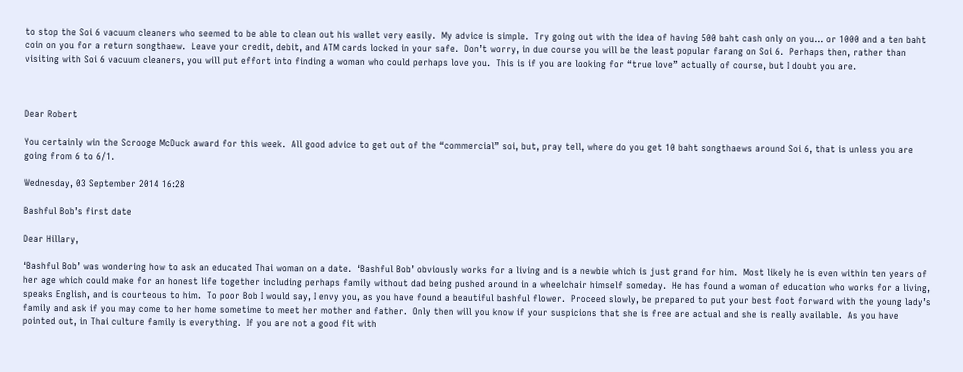to stop the Soi 6 vacuum cleaners who seemed to be able to clean out his wallet very easily.  My advice is simple.  Try going out with the idea of having 500 baht cash only on you... or 1000 and a ten baht coin on you for a return songthaew.  Leave your credit, debit, and ATM cards locked in your safe.  Don’t worry, in due course you will be the least popular farang on Soi 6.  Perhaps then, rather than visiting with Soi 6 vacuum cleaners, you will put effort into finding a woman who could perhaps love you.  This is if you are looking for “true love” actually of course, but I doubt you are.



Dear Robert

You certainly win the Scrooge McDuck award for this week.  All good advice to get out of the “commercial” soi, but, pray tell, where do you get 10 baht songthaews around Soi 6, that is unless you are going from 6 to 6/1.

Wednesday, 03 September 2014 16:28

Bashful Bob’s first date

Dear Hillary,

‘Bashful Bob’ was wondering how to ask an educated Thai woman on a date.  ‘Bashful Bob’ obviously works for a living and is a newbie which is just grand for him.  Most likely he is even within ten years of her age which could make for an honest life together including perhaps family without dad being pushed around in a wheelchair himself someday.  He has found a woman of education who works for a living, speaks English, and is courteous to him.  To poor Bob I would say, I envy you, as you have found a beautiful bashful flower.  Proceed slowly, be prepared to put your best foot forward with the young lady’s family and ask if you may come to her home sometime to meet her mother and father.  Only then will you know if your suspicions that she is free are actual and she is really available.  As you have pointed out, in Thai culture family is everything.  If you are not a good fit with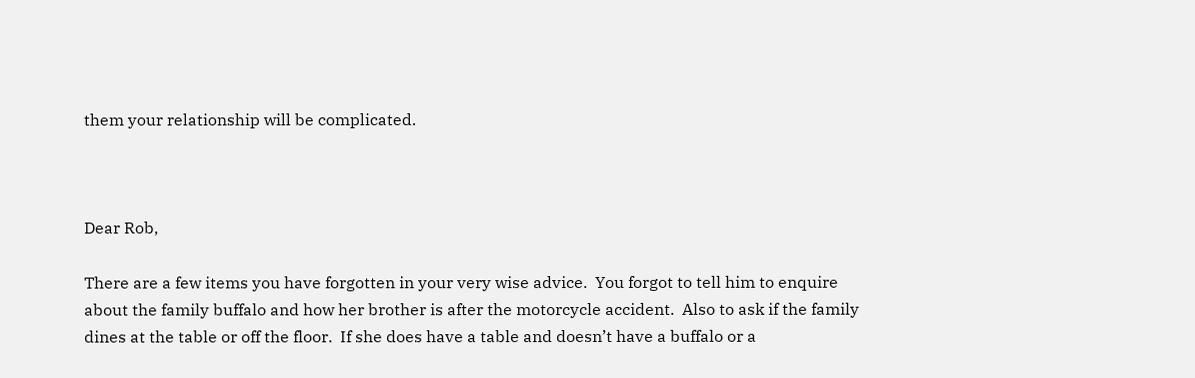them your relationship will be complicated.



Dear Rob,

There are a few items you have forgotten in your very wise advice.  You forgot to tell him to enquire about the family buffalo and how her brother is after the motorcycle accident.  Also to ask if the family dines at the table or off the floor.  If she does have a table and doesn’t have a buffalo or a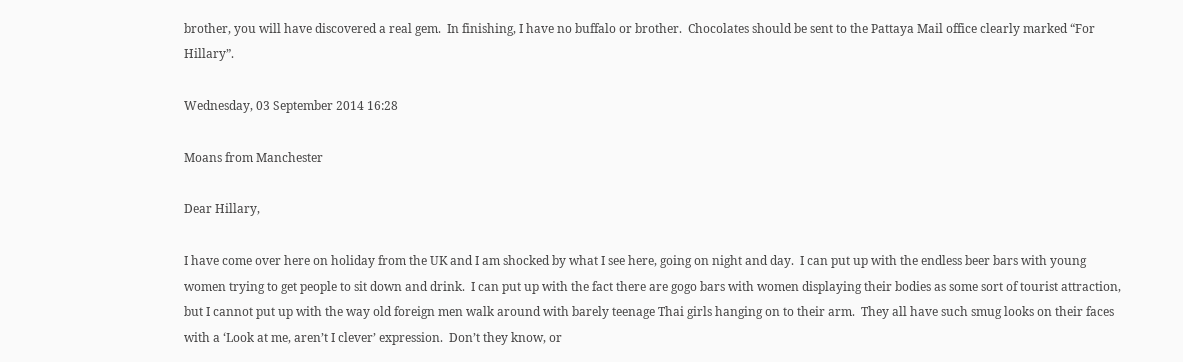brother, you will have discovered a real gem.  In finishing, I have no buffalo or brother.  Chocolates should be sent to the Pattaya Mail office clearly marked “For Hillary”.

Wednesday, 03 September 2014 16:28

Moans from Manchester

Dear Hillary,

I have come over here on holiday from the UK and I am shocked by what I see here, going on night and day.  I can put up with the endless beer bars with young women trying to get people to sit down and drink.  I can put up with the fact there are gogo bars with women displaying their bodies as some sort of tourist attraction, but I cannot put up with the way old foreign men walk around with barely teenage Thai girls hanging on to their arm.  They all have such smug looks on their faces with a ‘Look at me, aren’t I clever’ expression.  Don’t they know, or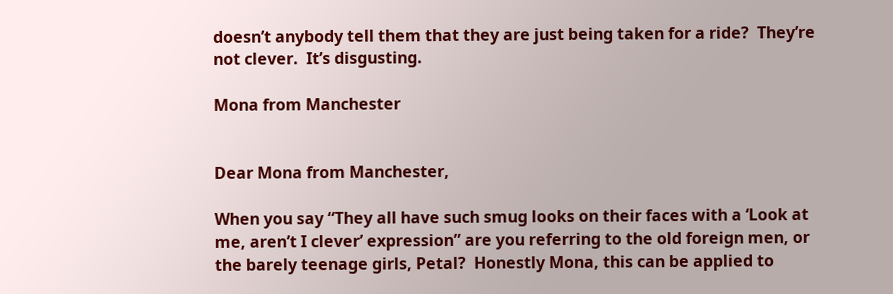doesn’t anybody tell them that they are just being taken for a ride?  They’re not clever.  It’s disgusting.

Mona from Manchester


Dear Mona from Manchester,

When you say “They all have such smug looks on their faces with a ‘Look at me, aren’t I clever’ expression” are you referring to the old foreign men, or the barely teenage girls, Petal?  Honestly Mona, this can be applied to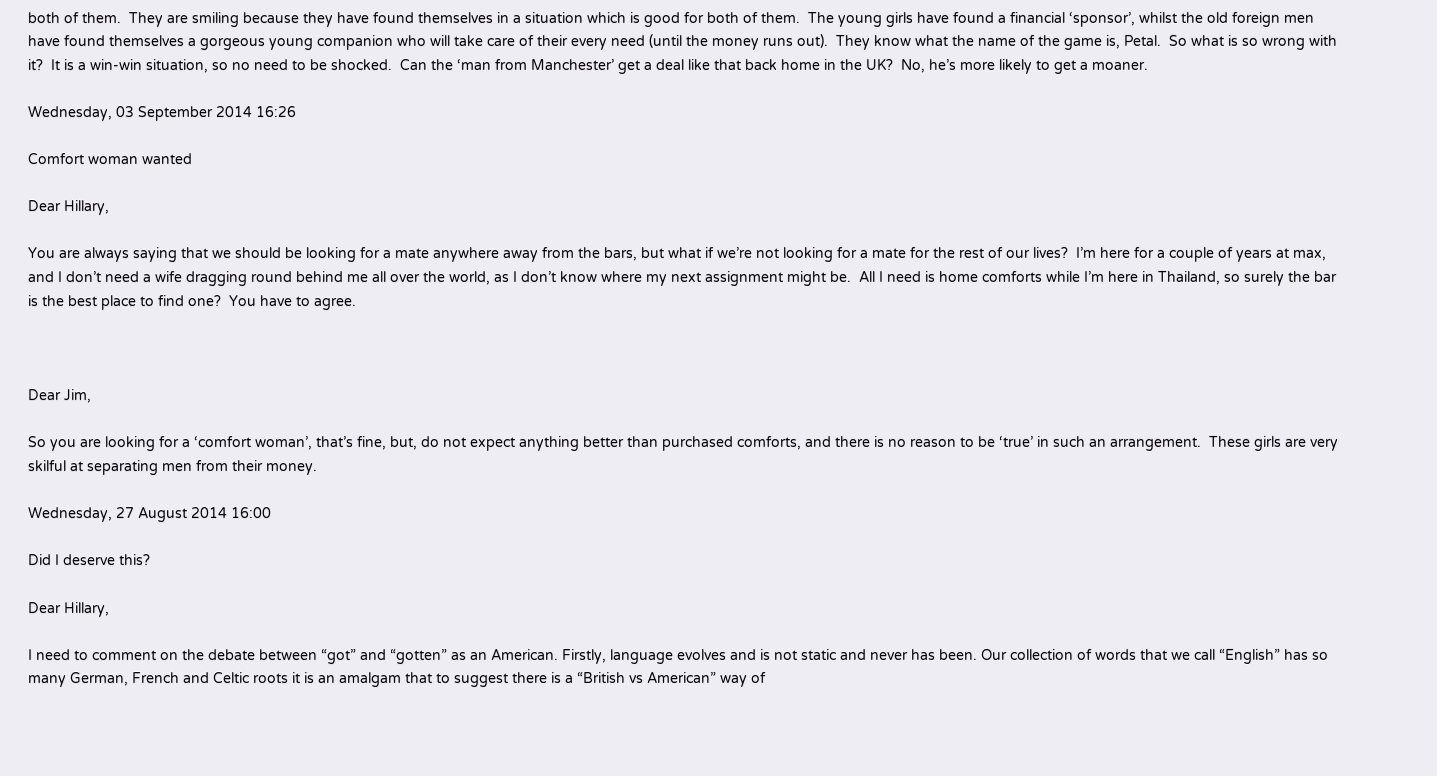both of them.  They are smiling because they have found themselves in a situation which is good for both of them.  The young girls have found a financial ‘sponsor’, whilst the old foreign men have found themselves a gorgeous young companion who will take care of their every need (until the money runs out).  They know what the name of the game is, Petal.  So what is so wrong with it?  It is a win-win situation, so no need to be shocked.  Can the ‘man from Manchester’ get a deal like that back home in the UK?  No, he’s more likely to get a moaner.

Wednesday, 03 September 2014 16:26

Comfort woman wanted

Dear Hillary,

You are always saying that we should be looking for a mate anywhere away from the bars, but what if we’re not looking for a mate for the rest of our lives?  I’m here for a couple of years at max, and I don’t need a wife dragging round behind me all over the world, as I don’t know where my next assignment might be.  All I need is home comforts while I’m here in Thailand, so surely the bar is the best place to find one?  You have to agree.



Dear Jim,

So you are looking for a ‘comfort woman’, that’s fine, but, do not expect anything better than purchased comforts, and there is no reason to be ‘true’ in such an arrangement.  These girls are very skilful at separating men from their money.

Wednesday, 27 August 2014 16:00

Did I deserve this?

Dear Hillary,

I need to comment on the debate between “got” and “gotten” as an American. Firstly, language evolves and is not static and never has been. Our collection of words that we call “English” has so many German, French and Celtic roots it is an amalgam that to suggest there is a “British vs American” way of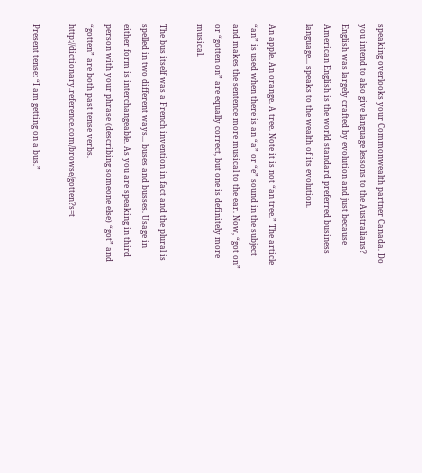speaking overlooks your Commonwealth partner Canada. Do you intend to also give language lessons to the Australians? English was largely crafted by evolution and just because American English is the world standard preferred business language... speaks to the wealth of its evolution.

An apple. An orange. A tree. Note it is not “an tree.” The article “an” is used when there is an “a” or “e” sound in the subject and makes the sentence more musical to the ear. Now, “got on” or “gotten on” are equally correct, but one is definitely more musical.

The bus itself was a French invention in fact and the plural is spelled in two different ways... buses and busses. Usage in either form is interchangeable. As you are speaking in third person with your phrase (describing someone else) “got” and “gotten” are both past tense verbs.  http://dictionary.reference.com/browse/gotten?s=t

Present tense: “I am getting on a bus.”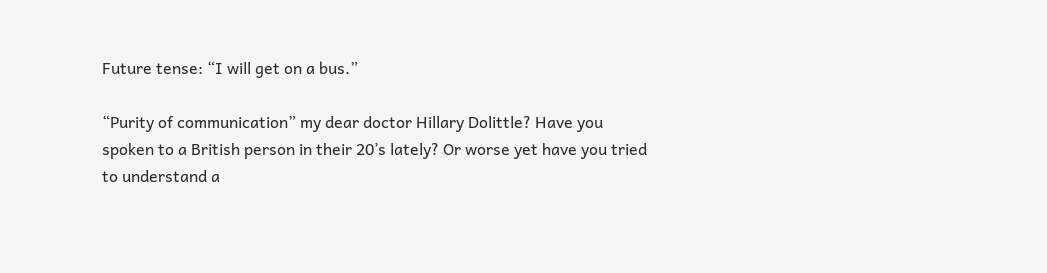Future tense: “I will get on a bus.”

“Purity of communication” my dear doctor Hillary Dolittle? Have you spoken to a British person in their 20’s lately? Or worse yet have you tried to understand a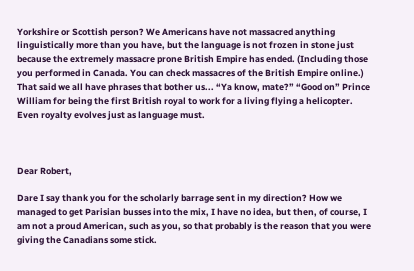Yorkshire or Scottish person? We Americans have not massacred anything linguistically more than you have, but the language is not frozen in stone just because the extremely massacre prone British Empire has ended. (Including those you performed in Canada. You can check massacres of the British Empire online.) That said we all have phrases that bother us... “Ya know, mate?” “Good on” Prince William for being the first British royal to work for a living flying a helicopter. Even royalty evolves just as language must.



Dear Robert,

Dare I say thank you for the scholarly barrage sent in my direction? How we managed to get Parisian busses into the mix, I have no idea, but then, of course, I am not a proud American, such as you, so that probably is the reason that you were giving the Canadians some stick.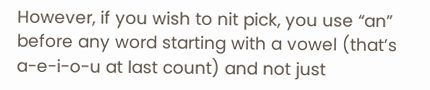However, if you wish to nit pick, you use “an” before any word starting with a vowel (that’s a-e-i-o-u at last count) and not just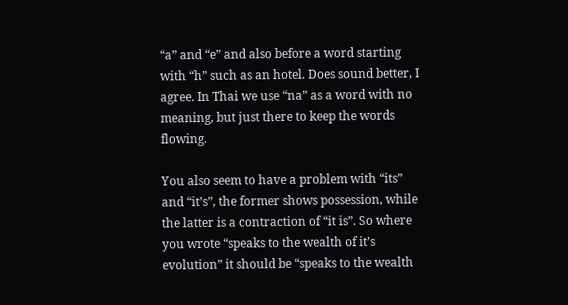“a” and “e” and also before a word starting with “h” such as an hotel. Does sound better, I agree. In Thai we use “na” as a word with no meaning, but just there to keep the words flowing.

You also seem to have a problem with “its” and “it’s”, the former shows possession, while the latter is a contraction of “it is”. So where you wrote “speaks to the wealth of it’s evolution” it should be “speaks to the wealth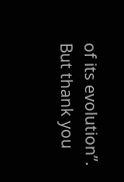of its evolution”. But thank you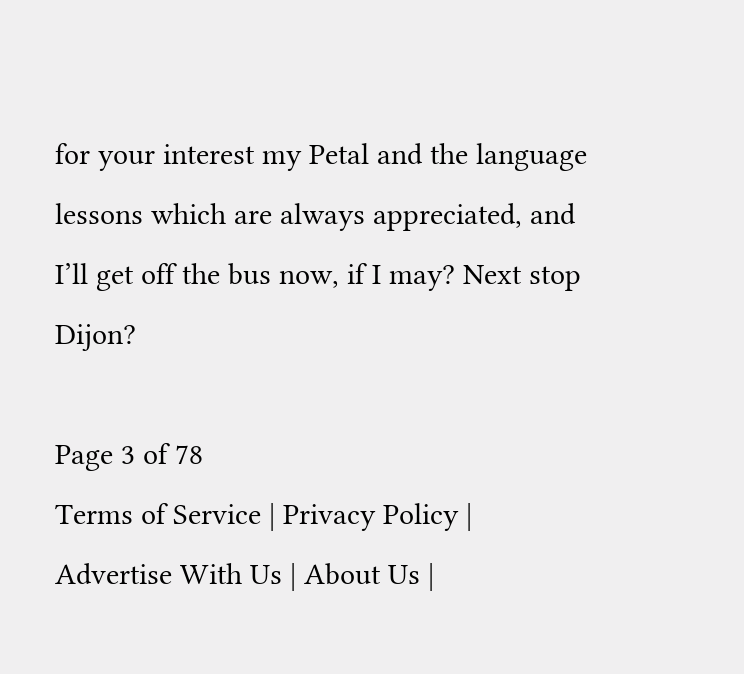for your interest my Petal and the language lessons which are always appreciated, and I’ll get off the bus now, if I may? Next stop Dijon?

Page 3 of 78
Terms of Service | Privacy Policy | Advertise With Us | About Us |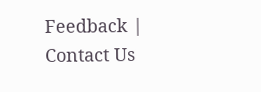Feedback | Contact Us